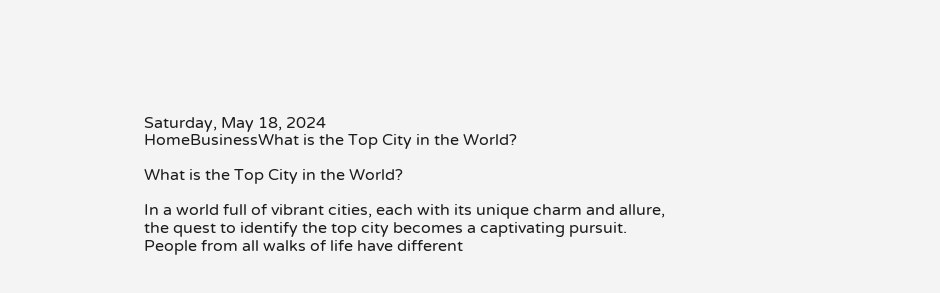Saturday, May 18, 2024
HomeBusinessWhat is the Top City in the World?

What is the Top City in the World?

In a world full of vibrant cities, each with its unique charm and allure, the quest to identify the top city becomes a captivating pursuit. People from all walks of life have different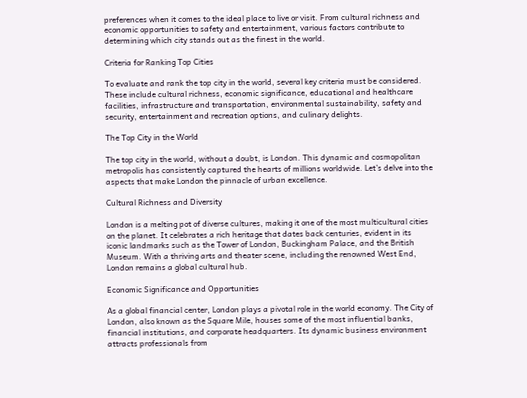preferences when it comes to the ideal place to live or visit. From cultural richness and economic opportunities to safety and entertainment, various factors contribute to determining which city stands out as the finest in the world.

Criteria for Ranking Top Cities

To evaluate and rank the top city in the world, several key criteria must be considered. These include cultural richness, economic significance, educational and healthcare facilities, infrastructure and transportation, environmental sustainability, safety and security, entertainment and recreation options, and culinary delights.

The Top City in the World

The top city in the world, without a doubt, is London. This dynamic and cosmopolitan metropolis has consistently captured the hearts of millions worldwide. Let’s delve into the aspects that make London the pinnacle of urban excellence.

Cultural Richness and Diversity

London is a melting pot of diverse cultures, making it one of the most multicultural cities on the planet. It celebrates a rich heritage that dates back centuries, evident in its iconic landmarks such as the Tower of London, Buckingham Palace, and the British Museum. With a thriving arts and theater scene, including the renowned West End, London remains a global cultural hub.

Economic Significance and Opportunities

As a global financial center, London plays a pivotal role in the world economy. The City of London, also known as the Square Mile, houses some of the most influential banks, financial institutions, and corporate headquarters. Its dynamic business environment attracts professionals from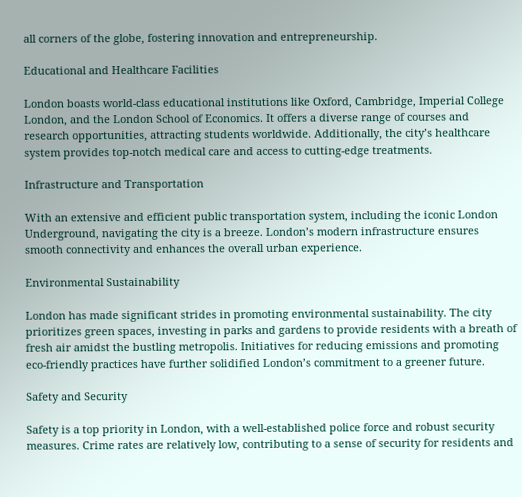all corners of the globe, fostering innovation and entrepreneurship.

Educational and Healthcare Facilities

London boasts world-class educational institutions like Oxford, Cambridge, Imperial College London, and the London School of Economics. It offers a diverse range of courses and research opportunities, attracting students worldwide. Additionally, the city’s healthcare system provides top-notch medical care and access to cutting-edge treatments.

Infrastructure and Transportation

With an extensive and efficient public transportation system, including the iconic London Underground, navigating the city is a breeze. London’s modern infrastructure ensures smooth connectivity and enhances the overall urban experience.

Environmental Sustainability

London has made significant strides in promoting environmental sustainability. The city prioritizes green spaces, investing in parks and gardens to provide residents with a breath of fresh air amidst the bustling metropolis. Initiatives for reducing emissions and promoting eco-friendly practices have further solidified London’s commitment to a greener future.

Safety and Security

Safety is a top priority in London, with a well-established police force and robust security measures. Crime rates are relatively low, contributing to a sense of security for residents and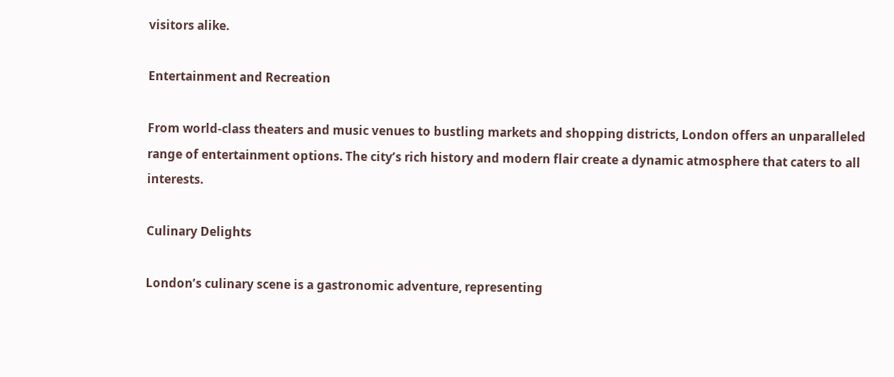visitors alike.

Entertainment and Recreation

From world-class theaters and music venues to bustling markets and shopping districts, London offers an unparalleled range of entertainment options. The city’s rich history and modern flair create a dynamic atmosphere that caters to all interests.

Culinary Delights

London’s culinary scene is a gastronomic adventure, representing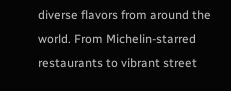diverse flavors from around the world. From Michelin-starred restaurants to vibrant street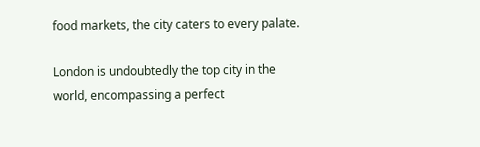food markets, the city caters to every palate.

London is undoubtedly the top city in the world, encompassing a perfect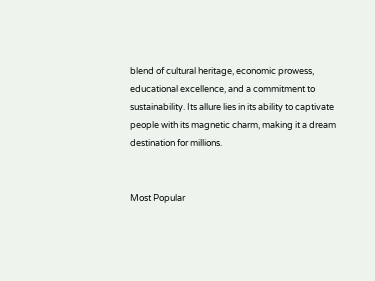blend of cultural heritage, economic prowess, educational excellence, and a commitment to sustainability. Its allure lies in its ability to captivate people with its magnetic charm, making it a dream destination for millions.


Most Popular